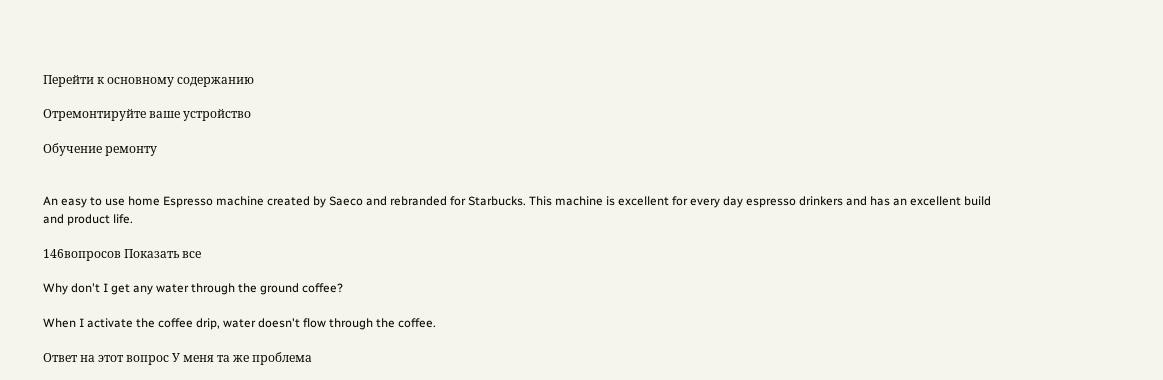Перейти к основному содержанию

Отремонтируйте ваше устройство

Обучение ремонту


An easy to use home Espresso machine created by Saeco and rebranded for Starbucks. This machine is excellent for every day espresso drinkers and has an excellent build and product life.

146вопросов Показать все

Why don't I get any water through the ground coffee?

When I activate the coffee drip, water doesn't flow through the coffee.

Ответ на этот вопрос У меня та же проблема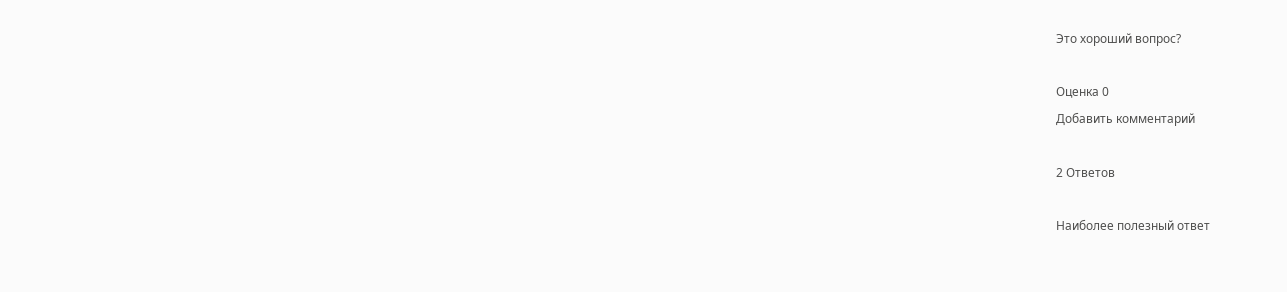Это хороший вопрос?

Оценка 0
Добавить комментарий

2 Ответов

Наиболее полезный ответ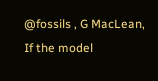@fossils , G MacLean, If the model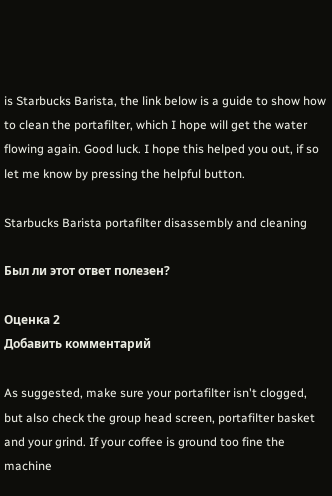is Starbucks Barista, the link below is a guide to show how to clean the portafilter, which I hope will get the water flowing again. Good luck. I hope this helped you out, if so let me know by pressing the helpful button.

Starbucks Barista portafilter disassembly and cleaning

Был ли этот ответ полезен?

Оценка 2
Добавить комментарий

As suggested, make sure your portafilter isn't clogged, but also check the group head screen, portafilter basket and your grind. If your coffee is ground too fine the machine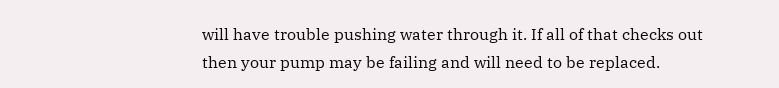will have trouble pushing water through it. If all of that checks out then your pump may be failing and will need to be replaced.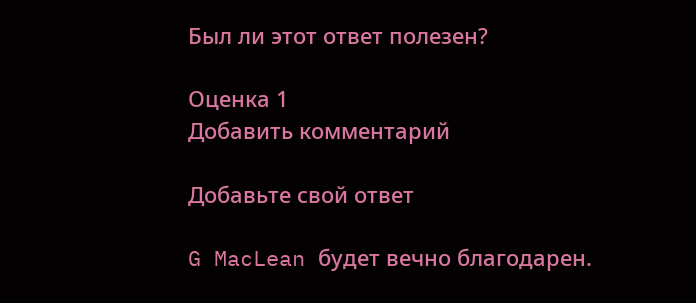Был ли этот ответ полезен?

Оценка 1
Добавить комментарий

Добавьте свой ответ

G MacLean будет вечно благодарен.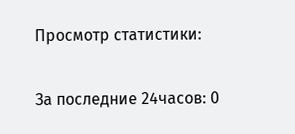Просмотр статистики:

За последние 24часов: 0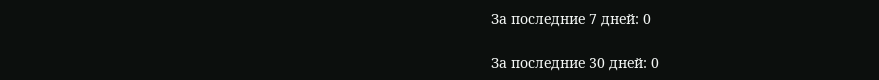За последние 7 дней: 0

За последние 30 дней: 0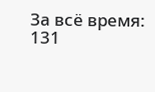За всё время: 131